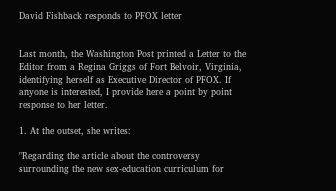David Fishback responds to PFOX letter


Last month, the Washington Post printed a Letter to the Editor from a Regina Griggs of Fort Belvoir, Virginia, identifying herself as Executive Director of PFOX. If anyone is interested, I provide here a point by point response to her letter.

1. At the outset, she writes:

"Regarding the article about the controversy surrounding the new sex-education curriculum for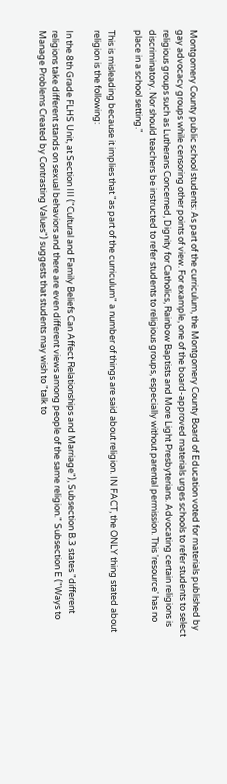Montgomery County public school students: As part of the curriculum, the Montgomery County Board of Education voted for materials published by gay advocacy groups while censoring other points of view. For example, one of the board-approved materials urges schools to refer students to select religious groups such as Lutherans Concerned, Dignity for Catholics, Rainbow Baptists and More Light Presbyterians. Advocating certain religions is discriminatory. Nor should teachers be instructed to refer students to religious groups, especially without parental permission. This 'resource' has no place in a school setting."

This is misleading because it implies that "as part of the curriculum" a number of things are said about religion. IN FACT, the ONLY thing stated about religion is the following:

In the 8th Grade FLHS Unit, at Section III ("Cultural and Family Beliefs Can Affect Relationships and Marriage"), Subsection B.3 states "different religions take different stands on sexual behaviors and there are even different views among people of the same religion." Subsection E ("Ways to Manage Problems Created by Contrasting Values") suggests that students may wish to "talk to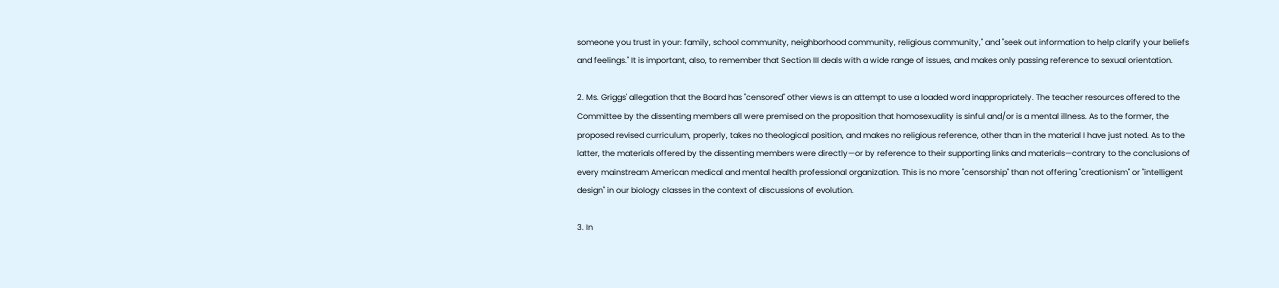someone you trust in your: family, school community, neighborhood community, religious community," and "seek out information to help clarify your beliefs and feelings." It is important, also, to remember that Section III deals with a wide range of issues, and makes only passing reference to sexual orientation.

2. Ms. Griggs' allegation that the Board has "censored" other views is an attempt to use a loaded word inappropriately. The teacher resources offered to the Committee by the dissenting members all were premised on the proposition that homosexuality is sinful and/or is a mental illness. As to the former, the proposed revised curriculum, properly, takes no theological position, and makes no religious reference, other than in the material I have just noted. As to the latter, the materials offered by the dissenting members were directly—or by reference to their supporting links and materials—contrary to the conclusions of every mainstream American medical and mental health professional organization. This is no more "censorship" than not offering "creationism" or "intelligent design" in our biology classes in the context of discussions of evolution.

3. In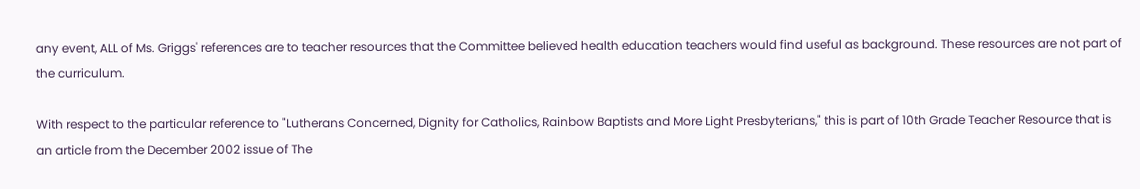any event, ALL of Ms. Griggs' references are to teacher resources that the Committee believed health education teachers would find useful as background. These resources are not part of the curriculum.

With respect to the particular reference to "Lutherans Concerned, Dignity for Catholics, Rainbow Baptists and More Light Presbyterians," this is part of 10th Grade Teacher Resource that is an article from the December 2002 issue of The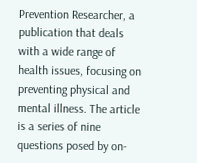Prevention Researcher, a publication that deals with a wide range of health issues, focusing on preventing physical and mental illness. The article is a series of nine questions posed by on-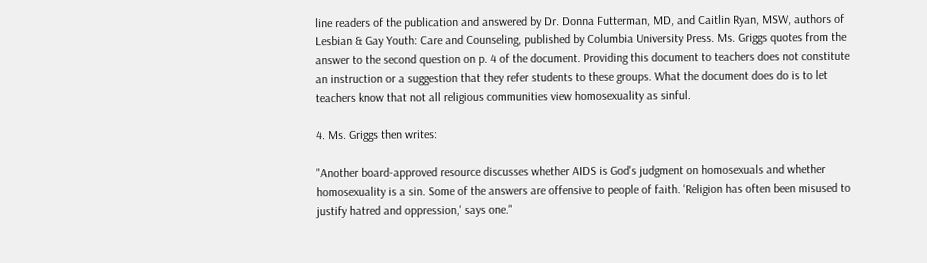line readers of the publication and answered by Dr. Donna Futterman, MD, and Caitlin Ryan, MSW, authors of Lesbian & Gay Youth: Care and Counseling, published by Columbia University Press. Ms. Griggs quotes from the answer to the second question on p. 4 of the document. Providing this document to teachers does not constitute an instruction or a suggestion that they refer students to these groups. What the document does do is to let teachers know that not all religious communities view homosexuality as sinful.

4. Ms. Griggs then writes:

"Another board-approved resource discusses whether AIDS is God's judgment on homosexuals and whether homosexuality is a sin. Some of the answers are offensive to people of faith. 'Religion has often been misused to justify hatred and oppression,' says one."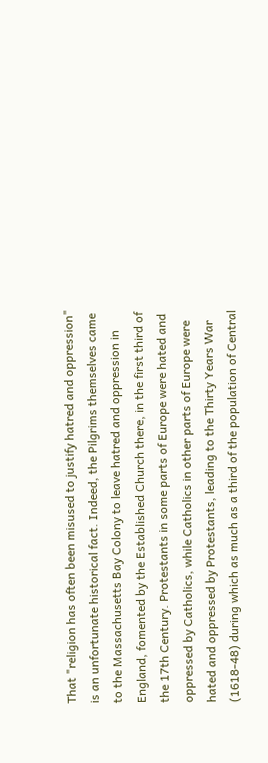That "religion has often been misused to justify hatred and oppression" is an unfortunate historical fact. Indeed, the Pilgrims themselves came to the Massachusetts Bay Colony to leave hatred and oppression in England, fomented by the Established Church there, in the first third of the 17th Century. Protestants in some parts of Europe were hated and oppressed by Catholics, while Catholics in other parts of Europe were hated and oppressed by Protestants, leading to the Thirty Years War (1618-48) during which as much as a third of the population of Central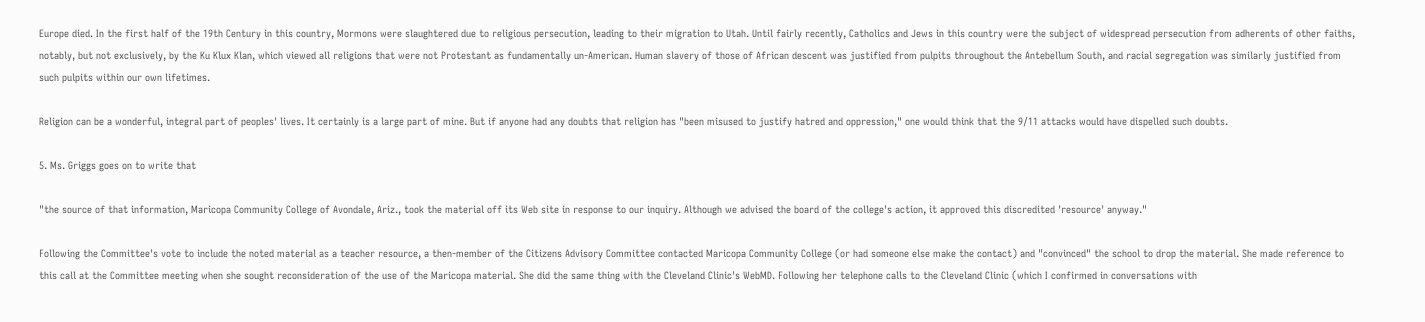Europe died. In the first half of the 19th Century in this country, Mormons were slaughtered due to religious persecution, leading to their migration to Utah. Until fairly recently, Catholics and Jews in this country were the subject of widespread persecution from adherents of other faiths, notably, but not exclusively, by the Ku Klux Klan, which viewed all religions that were not Protestant as fundamentally un-American. Human slavery of those of African descent was justified from pulpits throughout the Antebellum South, and racial segregation was similarly justified from such pulpits within our own lifetimes.

Religion can be a wonderful, integral part of peoples' lives. It certainly is a large part of mine. But if anyone had any doubts that religion has "been misused to justify hatred and oppression," one would think that the 9/11 attacks would have dispelled such doubts.

5. Ms. Griggs goes on to write that

"the source of that information, Maricopa Community College of Avondale, Ariz., took the material off its Web site in response to our inquiry. Although we advised the board of the college's action, it approved this discredited 'resource' anyway."

Following the Committee's vote to include the noted material as a teacher resource, a then-member of the Citizens Advisory Committee contacted Maricopa Community College (or had someone else make the contact) and "convinced" the school to drop the material. She made reference to this call at the Committee meeting when she sought reconsideration of the use of the Maricopa material. She did the same thing with the Cleveland Clinic's WebMD. Following her telephone calls to the Cleveland Clinic (which I confirmed in conversations with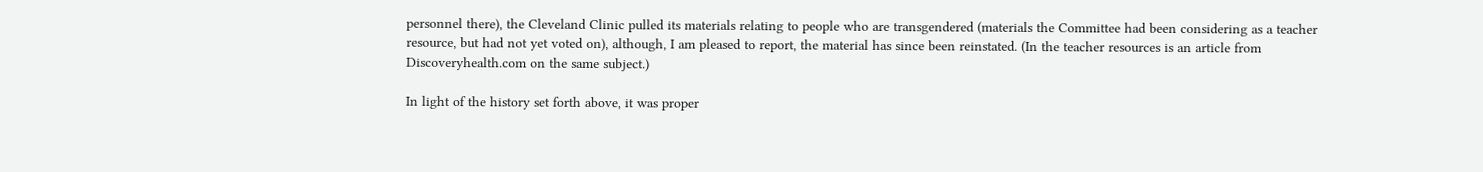personnel there), the Cleveland Clinic pulled its materials relating to people who are transgendered (materials the Committee had been considering as a teacher resource, but had not yet voted on), although, I am pleased to report, the material has since been reinstated. (In the teacher resources is an article from Discoveryhealth.com on the same subject.)

In light of the history set forth above, it was proper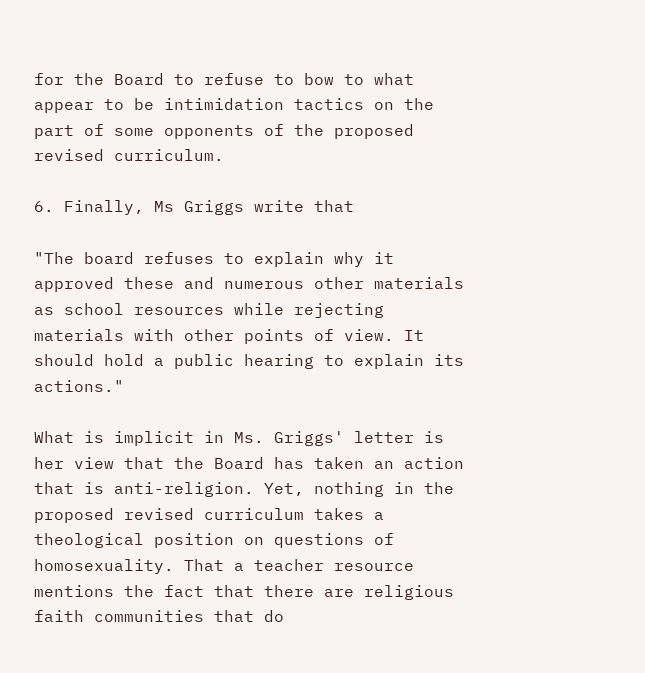for the Board to refuse to bow to what appear to be intimidation tactics on the part of some opponents of the proposed revised curriculum.

6. Finally, Ms Griggs write that

"The board refuses to explain why it approved these and numerous other materials as school resources while rejecting materials with other points of view. It should hold a public hearing to explain its actions."

What is implicit in Ms. Griggs' letter is her view that the Board has taken an action that is anti-religion. Yet, nothing in the proposed revised curriculum takes a theological position on questions of homosexuality. That a teacher resource mentions the fact that there are religious faith communities that do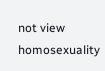not view homosexuality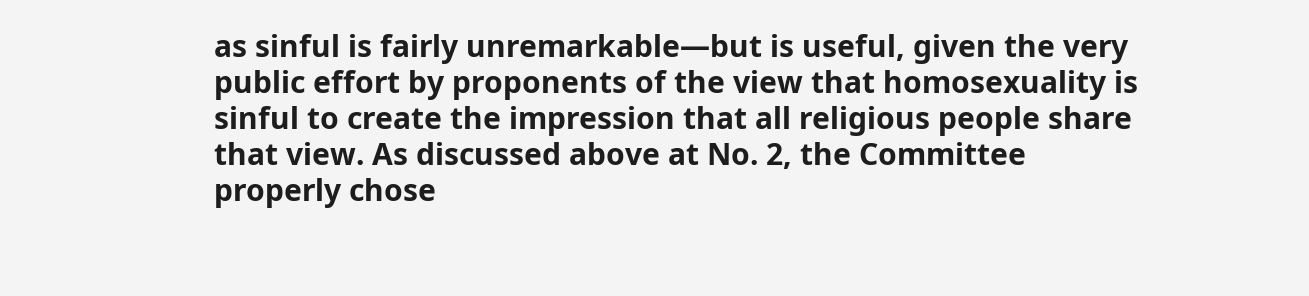as sinful is fairly unremarkable—but is useful, given the very public effort by proponents of the view that homosexuality is sinful to create the impression that all religious people share that view. As discussed above at No. 2, the Committee properly chose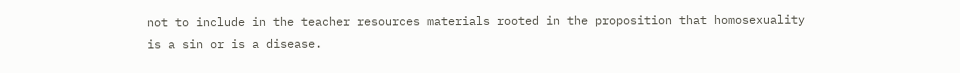not to include in the teacher resources materials rooted in the proposition that homosexuality is a sin or is a disease.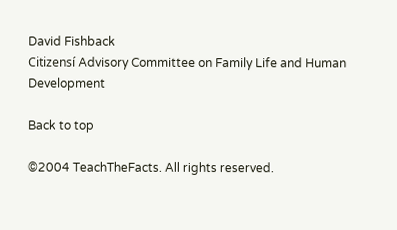David Fishback
Citizensí Advisory Committee on Family Life and Human Development

Back to top

©2004 TeachTheFacts. All rights reserved.